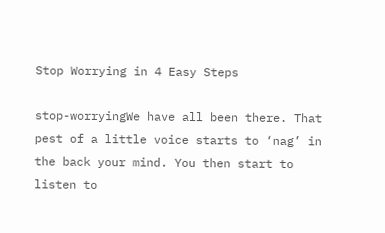Stop Worrying in 4 Easy Steps

stop-worryingWe have all been there. That pest of a little voice starts to ‘nag’ in the back your mind. You then start to listen to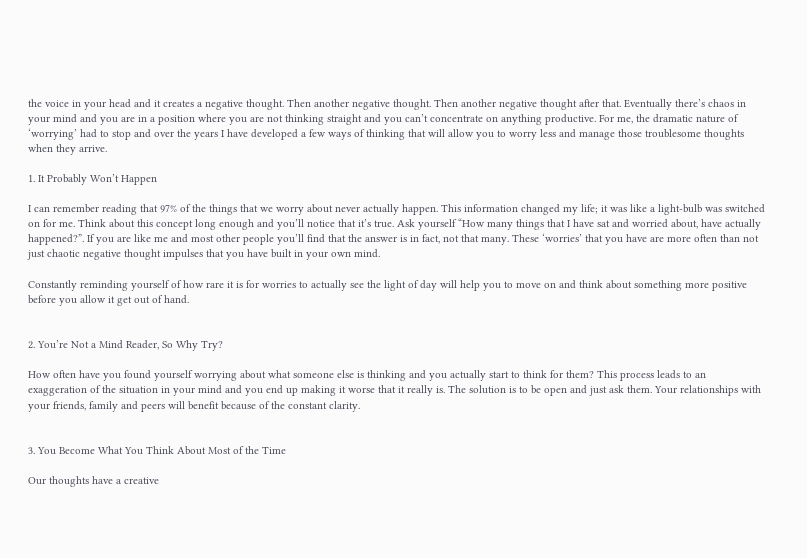the voice in your head and it creates a negative thought. Then another negative thought. Then another negative thought after that. Eventually there’s chaos in your mind and you are in a position where you are not thinking straight and you can’t concentrate on anything productive. For me, the dramatic nature of ‘worrying’ had to stop and over the years I have developed a few ways of thinking that will allow you to worry less and manage those troublesome thoughts when they arrive.

1. It Probably Won’t Happen

I can remember reading that 97% of the things that we worry about never actually happen. This information changed my life; it was like a light-bulb was switched on for me. Think about this concept long enough and you’ll notice that it’s true. Ask yourself “How many things that I have sat and worried about, have actually happened?”. If you are like me and most other people you’ll find that the answer is in fact, not that many. These ‘worries’ that you have are more often than not just chaotic negative thought impulses that you have built in your own mind.

Constantly reminding yourself of how rare it is for worries to actually see the light of day will help you to move on and think about something more positive before you allow it get out of hand.


2. You’re Not a Mind Reader, So Why Try?

How often have you found yourself worrying about what someone else is thinking and you actually start to think for them? This process leads to an exaggeration of the situation in your mind and you end up making it worse that it really is. The solution is to be open and just ask them. Your relationships with your friends, family and peers will benefit because of the constant clarity.


3. You Become What You Think About Most of the Time

Our thoughts have a creative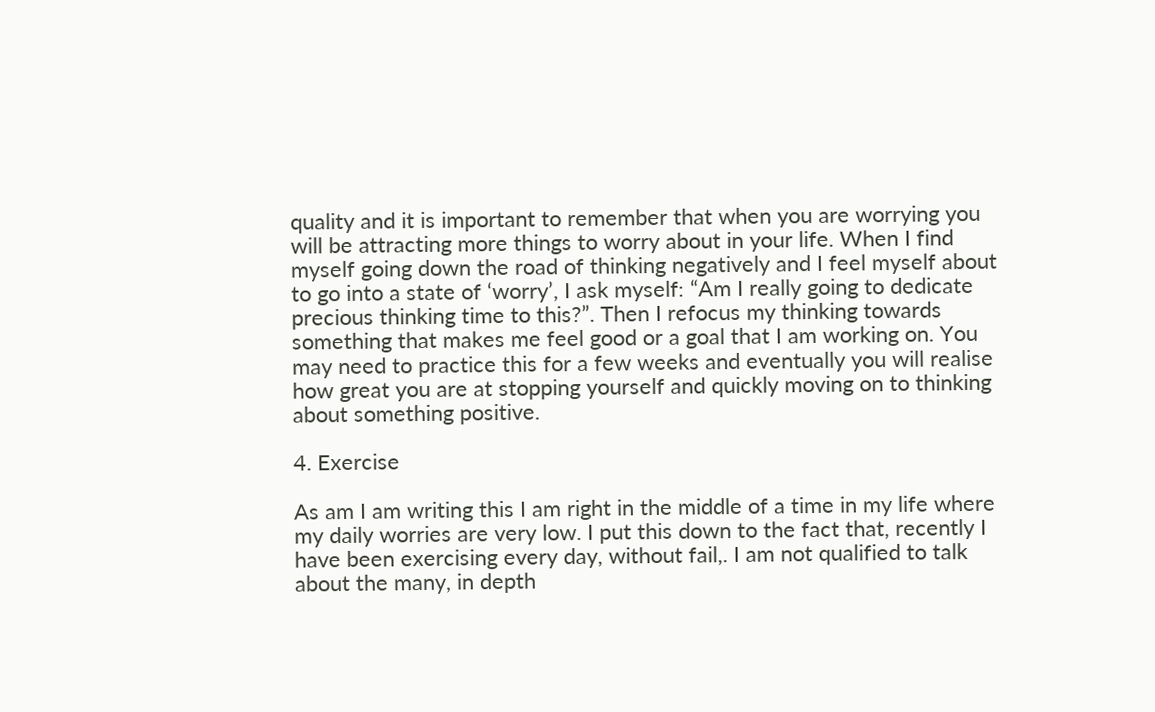quality and it is important to remember that when you are worrying you will be attracting more things to worry about in your life. When I find myself going down the road of thinking negatively and I feel myself about to go into a state of ‘worry’, I ask myself: “Am I really going to dedicate precious thinking time to this?”. Then I refocus my thinking towards something that makes me feel good or a goal that I am working on. You may need to practice this for a few weeks and eventually you will realise how great you are at stopping yourself and quickly moving on to thinking about something positive.

4. Exercise

As am I am writing this I am right in the middle of a time in my life where my daily worries are very low. I put this down to the fact that, recently I have been exercising every day, without fail,. I am not qualified to talk about the many, in depth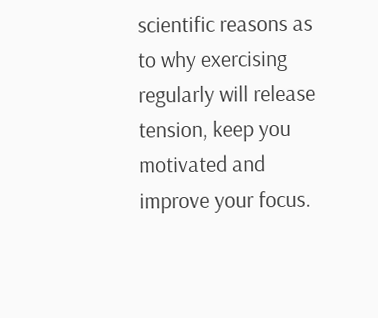scientific reasons as to why exercising regularly will release tension, keep you motivated and improve your focus.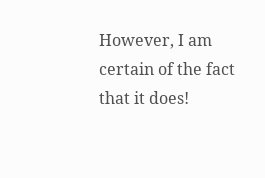However, I am certain of the fact that it does!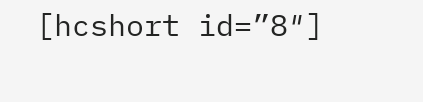[hcshort id=”8″]